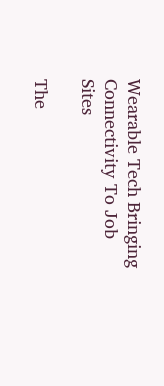Wearable Tech Bringing Connectivity To Job Sites

The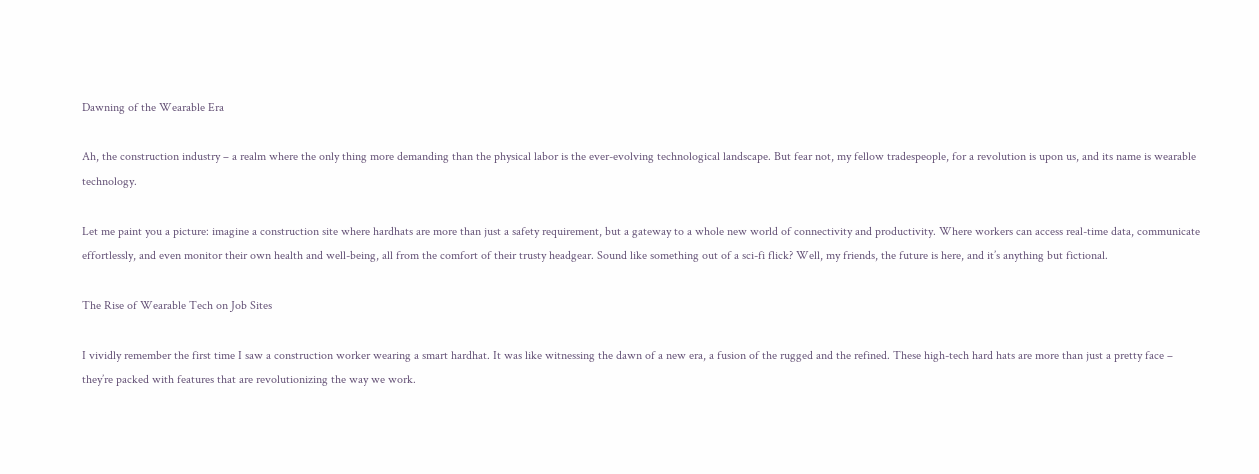Dawning of the Wearable Era

Ah, the construction industry – a realm where the only thing more demanding than the physical labor is the ever-evolving technological landscape. But fear not, my fellow tradespeople, for a revolution is upon us, and its name is wearable technology.

Let me paint you a picture: imagine a construction site where hardhats are more than just a safety requirement, but a gateway to a whole new world of connectivity and productivity. Where workers can access real-time data, communicate effortlessly, and even monitor their own health and well-being, all from the comfort of their trusty headgear. Sound like something out of a sci-fi flick? Well, my friends, the future is here, and it’s anything but fictional.

The Rise of Wearable Tech on Job Sites

I vividly remember the first time I saw a construction worker wearing a smart hardhat. It was like witnessing the dawn of a new era, a fusion of the rugged and the refined. These high-tech hard hats are more than just a pretty face – they’re packed with features that are revolutionizing the way we work.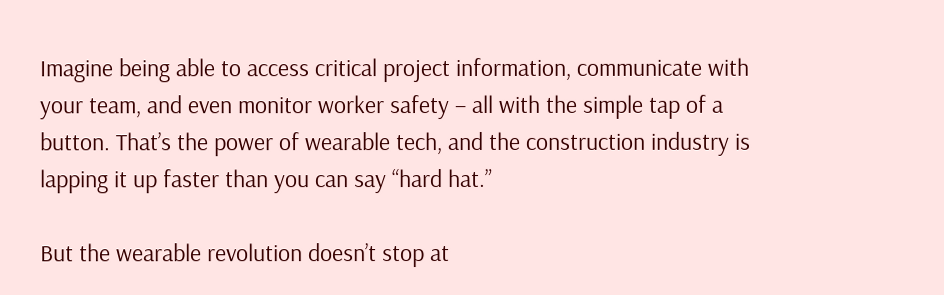Imagine being able to access critical project information, communicate with your team, and even monitor worker safety – all with the simple tap of a button. That’s the power of wearable tech, and the construction industry is lapping it up faster than you can say “hard hat.”

But the wearable revolution doesn’t stop at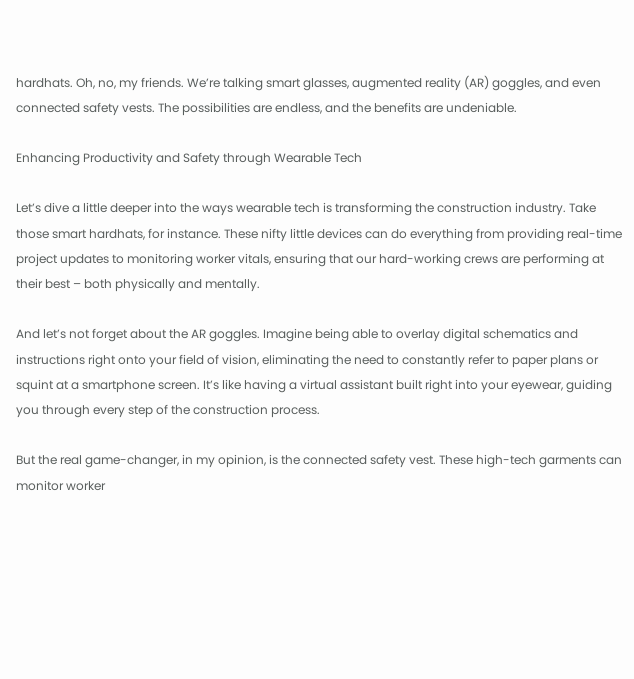hardhats. Oh, no, my friends. We’re talking smart glasses, augmented reality (AR) goggles, and even connected safety vests. The possibilities are endless, and the benefits are undeniable.

Enhancing Productivity and Safety through Wearable Tech

Let’s dive a little deeper into the ways wearable tech is transforming the construction industry. Take those smart hardhats, for instance. These nifty little devices can do everything from providing real-time project updates to monitoring worker vitals, ensuring that our hard-working crews are performing at their best – both physically and mentally.

And let’s not forget about the AR goggles. Imagine being able to overlay digital schematics and instructions right onto your field of vision, eliminating the need to constantly refer to paper plans or squint at a smartphone screen. It’s like having a virtual assistant built right into your eyewear, guiding you through every step of the construction process.

But the real game-changer, in my opinion, is the connected safety vest. These high-tech garments can monitor worker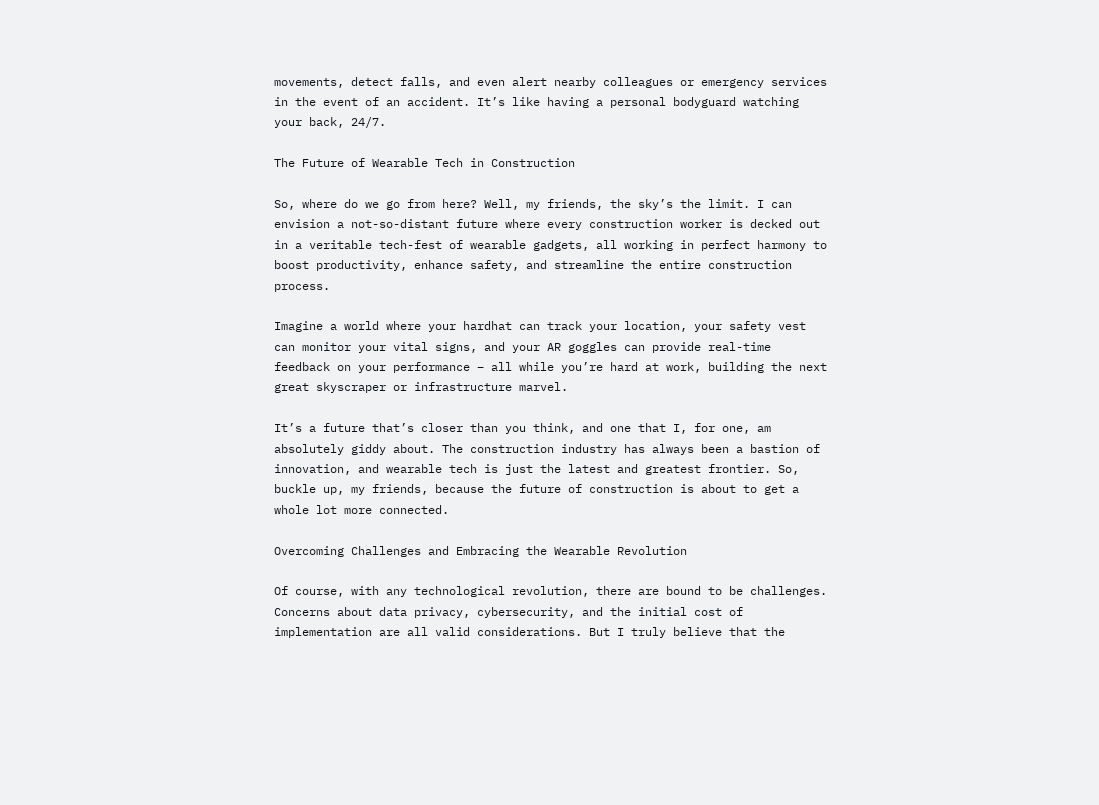movements, detect falls, and even alert nearby colleagues or emergency services in the event of an accident. It’s like having a personal bodyguard watching your back, 24/7.

The Future of Wearable Tech in Construction

So, where do we go from here? Well, my friends, the sky’s the limit. I can envision a not-so-distant future where every construction worker is decked out in a veritable tech-fest of wearable gadgets, all working in perfect harmony to boost productivity, enhance safety, and streamline the entire construction process.

Imagine a world where your hardhat can track your location, your safety vest can monitor your vital signs, and your AR goggles can provide real-time feedback on your performance – all while you’re hard at work, building the next great skyscraper or infrastructure marvel.

It’s a future that’s closer than you think, and one that I, for one, am absolutely giddy about. The construction industry has always been a bastion of innovation, and wearable tech is just the latest and greatest frontier. So, buckle up, my friends, because the future of construction is about to get a whole lot more connected.

Overcoming Challenges and Embracing the Wearable Revolution

Of course, with any technological revolution, there are bound to be challenges. Concerns about data privacy, cybersecurity, and the initial cost of implementation are all valid considerations. But I truly believe that the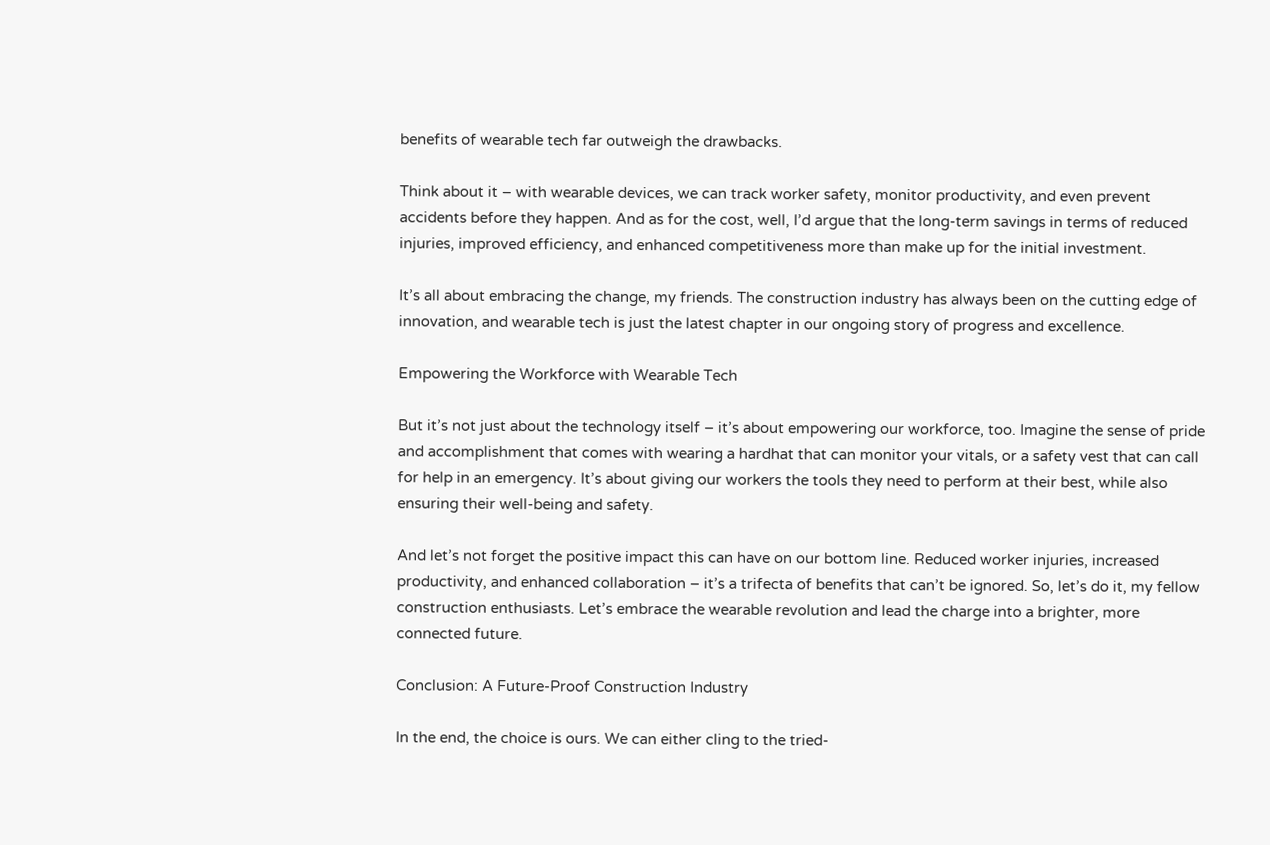benefits of wearable tech far outweigh the drawbacks.

Think about it – with wearable devices, we can track worker safety, monitor productivity, and even prevent accidents before they happen. And as for the cost, well, I’d argue that the long-term savings in terms of reduced injuries, improved efficiency, and enhanced competitiveness more than make up for the initial investment.

It’s all about embracing the change, my friends. The construction industry has always been on the cutting edge of innovation, and wearable tech is just the latest chapter in our ongoing story of progress and excellence.

Empowering the Workforce with Wearable Tech

But it’s not just about the technology itself – it’s about empowering our workforce, too. Imagine the sense of pride and accomplishment that comes with wearing a hardhat that can monitor your vitals, or a safety vest that can call for help in an emergency. It’s about giving our workers the tools they need to perform at their best, while also ensuring their well-being and safety.

And let’s not forget the positive impact this can have on our bottom line. Reduced worker injuries, increased productivity, and enhanced collaboration – it’s a trifecta of benefits that can’t be ignored. So, let’s do it, my fellow construction enthusiasts. Let’s embrace the wearable revolution and lead the charge into a brighter, more connected future.

Conclusion: A Future-Proof Construction Industry

In the end, the choice is ours. We can either cling to the tried-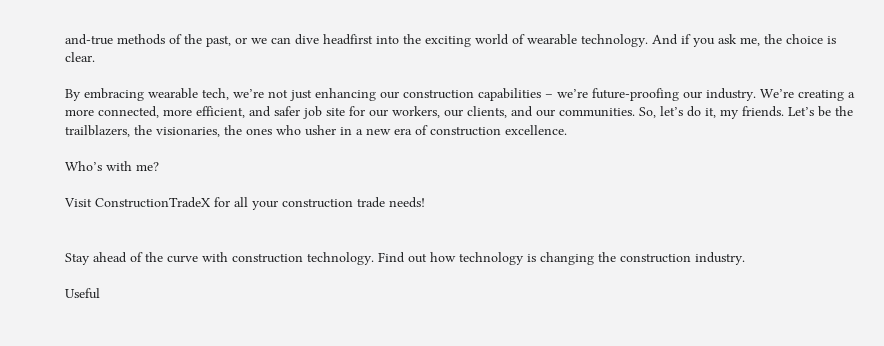and-true methods of the past, or we can dive headfirst into the exciting world of wearable technology. And if you ask me, the choice is clear.

By embracing wearable tech, we’re not just enhancing our construction capabilities – we’re future-proofing our industry. We’re creating a more connected, more efficient, and safer job site for our workers, our clients, and our communities. So, let’s do it, my friends. Let’s be the trailblazers, the visionaries, the ones who usher in a new era of construction excellence.

Who’s with me?

Visit ConstructionTradeX for all your construction trade needs!


Stay ahead of the curve with construction technology. Find out how technology is changing the construction industry.

Useful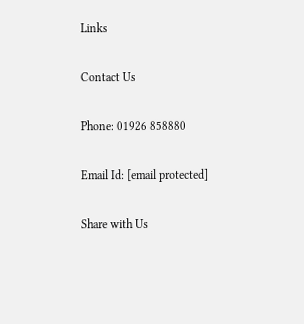Links

Contact Us

Phone: 01926 858880

Email Id: [email protected]

Share with Us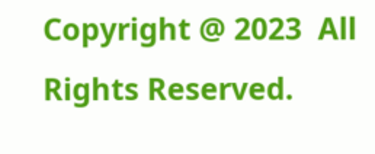Copyright @ 2023  All Rights Reserved.